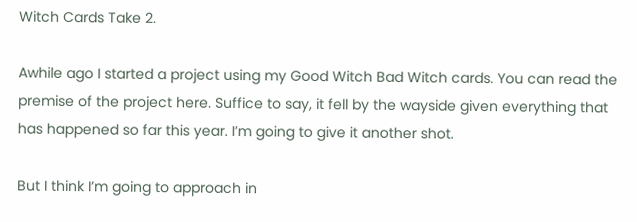Witch Cards Take 2.

Awhile ago I started a project using my Good Witch Bad Witch cards. You can read the premise of the project here. Suffice to say, it fell by the wayside given everything that has happened so far this year. I’m going to give it another shot.

But I think I’m going to approach in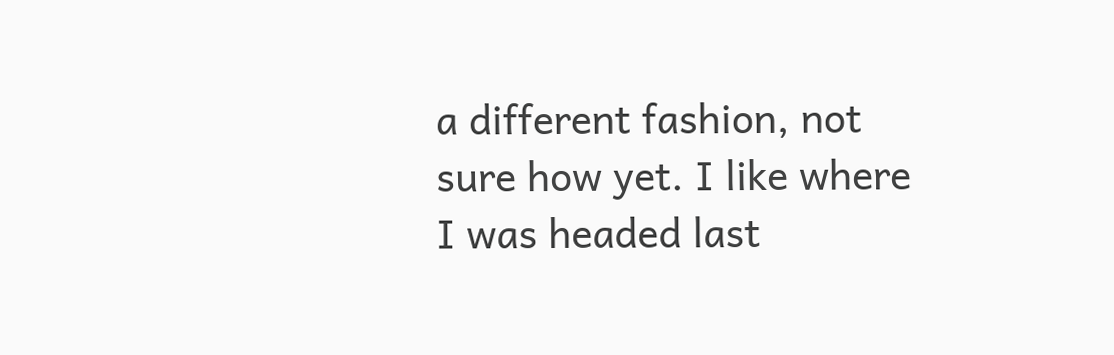a different fashion, not sure how yet. I like where I was headed last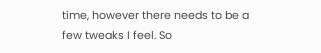time, however there needs to be a few tweaks I feel. So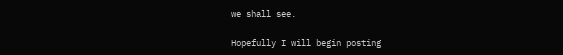we shall see.

Hopefully I will begin posting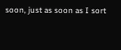soon, just as soon as I sort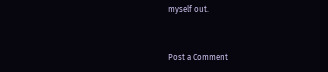myself out.


Post a Comment